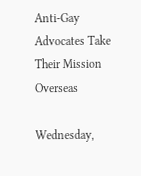Anti-Gay Advocates Take Their Mission Overseas

Wednesday,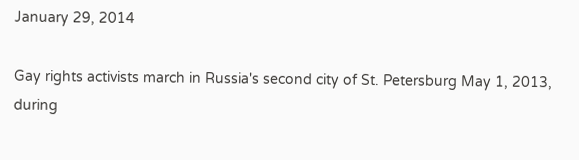January 29, 2014

Gay rights activists march in Russia's second city of St. Petersburg May 1, 2013, during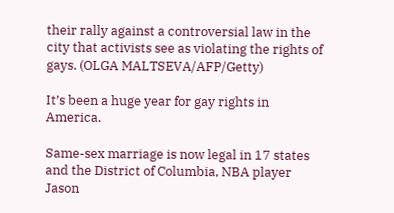their rally against a controversial law in the city that activists see as violating the rights of gays. (OLGA MALTSEVA/AFP/Getty)

It’s been a huge year for gay rights in America.

Same-sex marriage is now legal in 17 states and the District of Columbia, NBA player Jason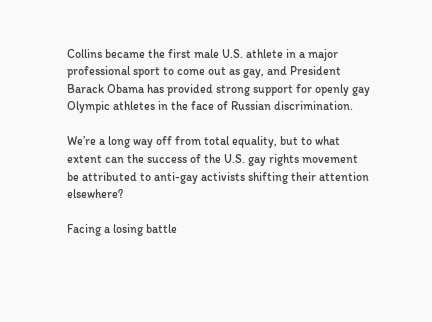Collins became the first male U.S. athlete in a major professional sport to come out as gay, and President Barack Obama has provided strong support for openly gay Olympic athletes in the face of Russian discrimination.

We’re a long way off from total equality, but to what extent can the success of the U.S. gay rights movement be attributed to anti-gay activists shifting their attention elsewhere?

Facing a losing battle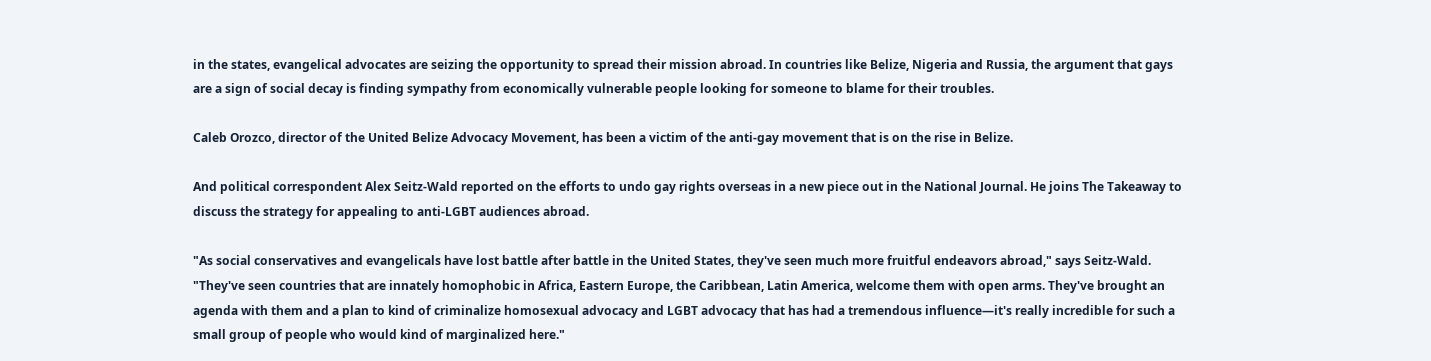in the states, evangelical advocates are seizing the opportunity to spread their mission abroad. In countries like Belize, Nigeria and Russia, the argument that gays are a sign of social decay is finding sympathy from economically vulnerable people looking for someone to blame for their troubles.

Caleb Orozco, director of the United Belize Advocacy Movement, has been a victim of the anti-gay movement that is on the rise in Belize.

And political correspondent Alex Seitz-Wald reported on the efforts to undo gay rights overseas in a new piece out in the National Journal. He joins The Takeaway to discuss the strategy for appealing to anti-LGBT audiences abroad.

"As social conservatives and evangelicals have lost battle after battle in the United States, they've seen much more fruitful endeavors abroad," says Seitz-Wald. "They've seen countries that are innately homophobic in Africa, Eastern Europe, the Caribbean, Latin America, welcome them with open arms. They've brought an agenda with them and a plan to kind of criminalize homosexual advocacy and LGBT advocacy that has had a tremendous influence—it's really incredible for such a small group of people who would kind of marginalized here."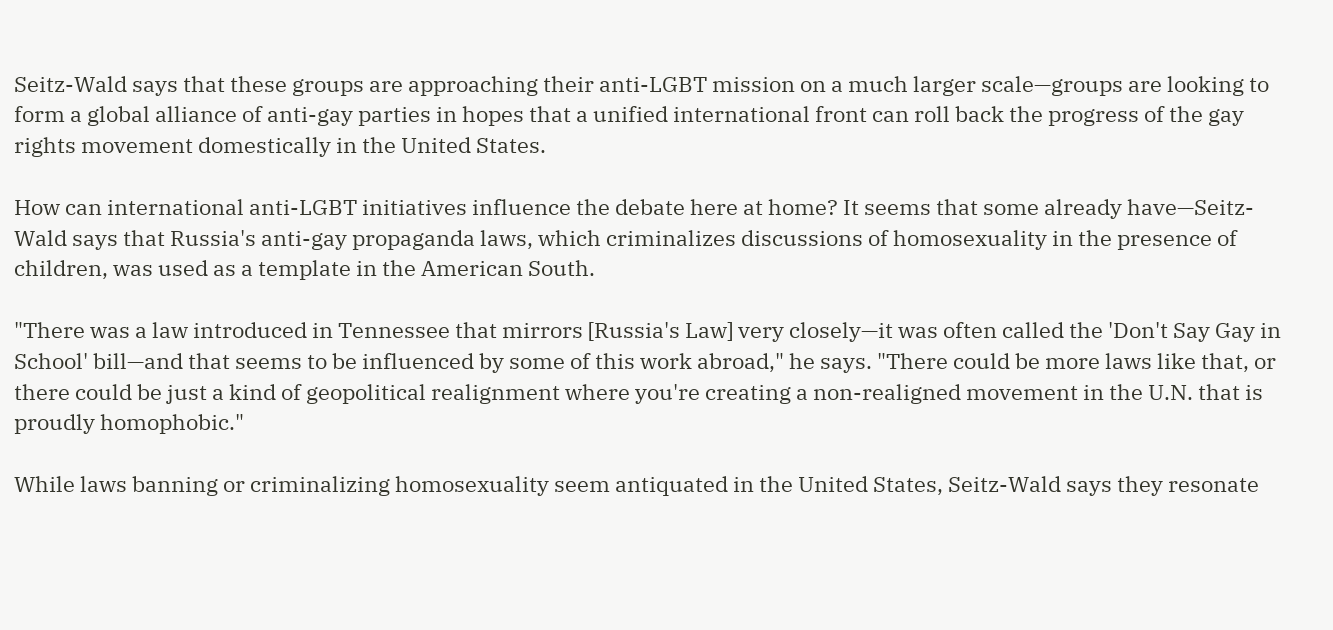Seitz-Wald says that these groups are approaching their anti-LGBT mission on a much larger scale—groups are looking to form a global alliance of anti-gay parties in hopes that a unified international front can roll back the progress of the gay rights movement domestically in the United States.

How can international anti-LGBT initiatives influence the debate here at home? It seems that some already have—Seitz-Wald says that Russia's anti-gay propaganda laws, which criminalizes discussions of homosexuality in the presence of children, was used as a template in the American South.

"There was a law introduced in Tennessee that mirrors [Russia's Law] very closely—it was often called the 'Don't Say Gay in School' bill—and that seems to be influenced by some of this work abroad," he says. "There could be more laws like that, or there could be just a kind of geopolitical realignment where you're creating a non-realigned movement in the U.N. that is proudly homophobic."

While laws banning or criminalizing homosexuality seem antiquated in the United States, Seitz-Wald says they resonate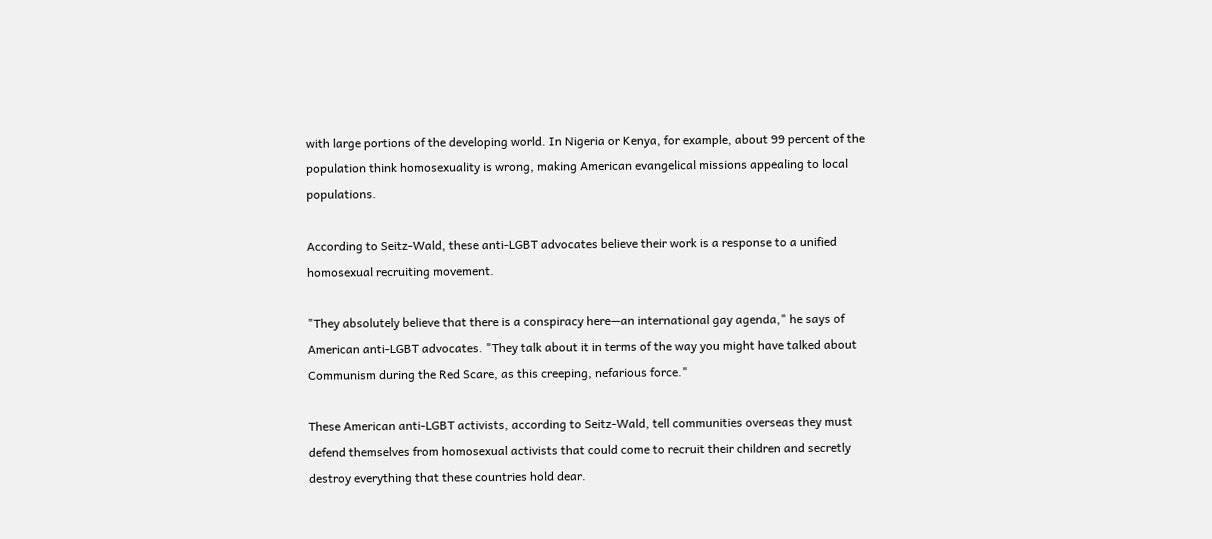with large portions of the developing world. In Nigeria or Kenya, for example, about 99 percent of the population think homosexuality is wrong, making American evangelical missions appealing to local populations.

According to Seitz-Wald, these anti-LGBT advocates believe their work is a response to a unified homosexual recruiting movement.

"They absolutely believe that there is a conspiracy here—an international gay agenda," he says of American anti-LGBT advocates. "They talk about it in terms of the way you might have talked about Communism during the Red Scare, as this creeping, nefarious force."

These American anti-LGBT activists, according to Seitz-Wald, tell communities overseas they must defend themselves from homosexual activists that could come to recruit their children and secretly destroy everything that these countries hold dear.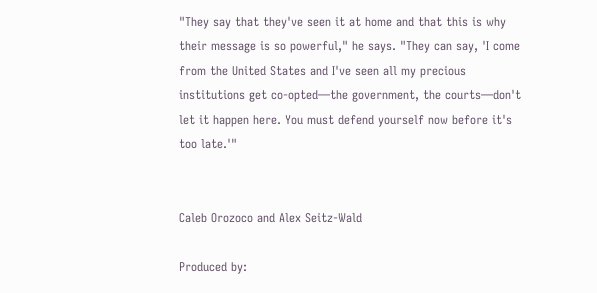"They say that they've seen it at home and that this is why their message is so powerful," he says. "They can say, 'I come from the United States and I've seen all my precious institutions get co-opted—the government, the courts—don't let it happen here. You must defend yourself now before it's too late.'"


Caleb Orozoco and Alex Seitz-Wald

Produced by: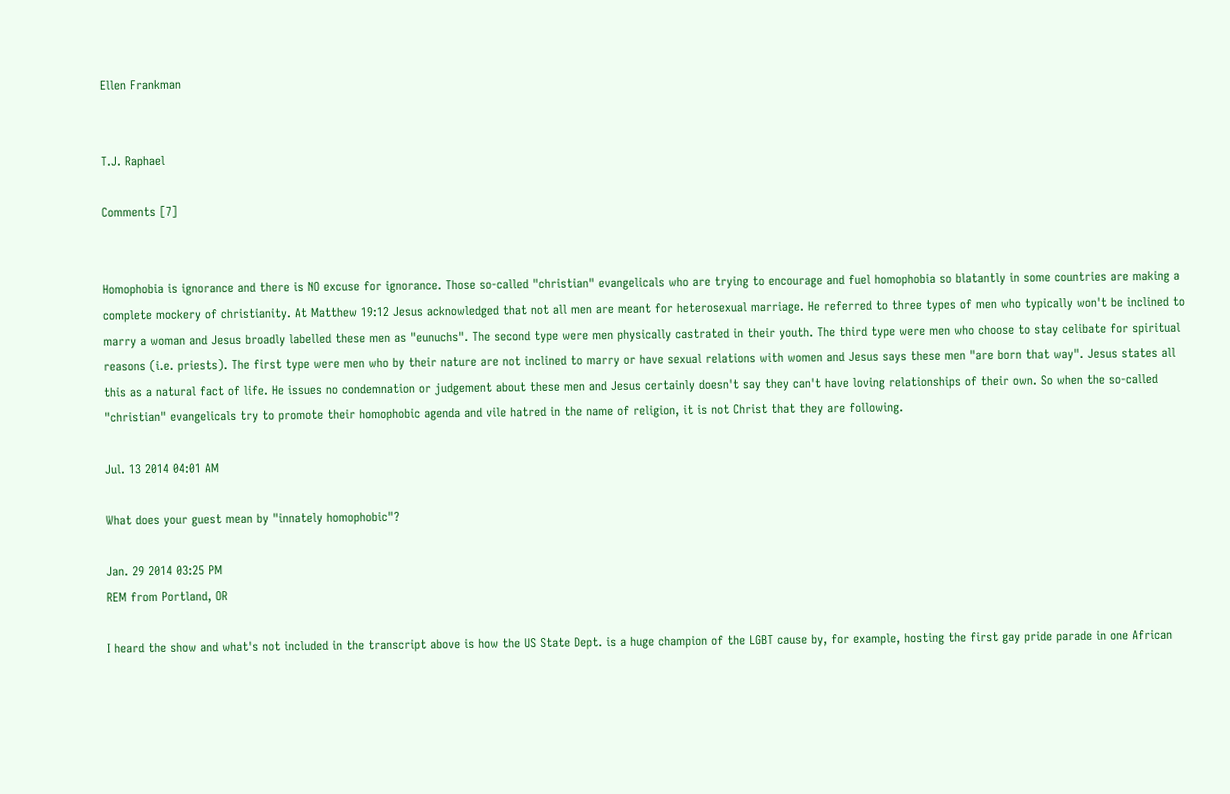Ellen Frankman


T.J. Raphael

Comments [7]


Homophobia is ignorance and there is NO excuse for ignorance. Those so-called "christian" evangelicals who are trying to encourage and fuel homophobia so blatantly in some countries are making a complete mockery of christianity. At Matthew 19:12 Jesus acknowledged that not all men are meant for heterosexual marriage. He referred to three types of men who typically won't be inclined to marry a woman and Jesus broadly labelled these men as "eunuchs". The second type were men physically castrated in their youth. The third type were men who choose to stay celibate for spiritual reasons (i.e. priests). The first type were men who by their nature are not inclined to marry or have sexual relations with women and Jesus says these men "are born that way". Jesus states all this as a natural fact of life. He issues no condemnation or judgement about these men and Jesus certainly doesn't say they can't have loving relationships of their own. So when the so-called "christian" evangelicals try to promote their homophobic agenda and vile hatred in the name of religion, it is not Christ that they are following.

Jul. 13 2014 04:01 AM

What does your guest mean by "innately homophobic"?

Jan. 29 2014 03:25 PM
REM from Portland, OR

I heard the show and what's not included in the transcript above is how the US State Dept. is a huge champion of the LGBT cause by, for example, hosting the first gay pride parade in one African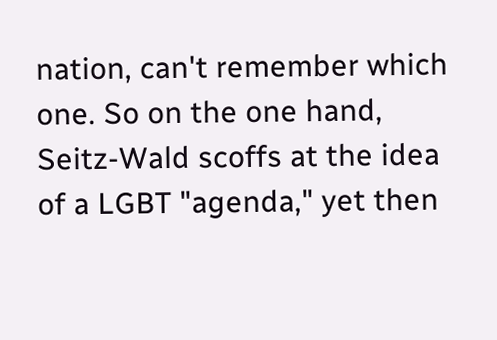nation, can't remember which one. So on the one hand, Seitz-Wald scoffs at the idea of a LGBT "agenda," yet then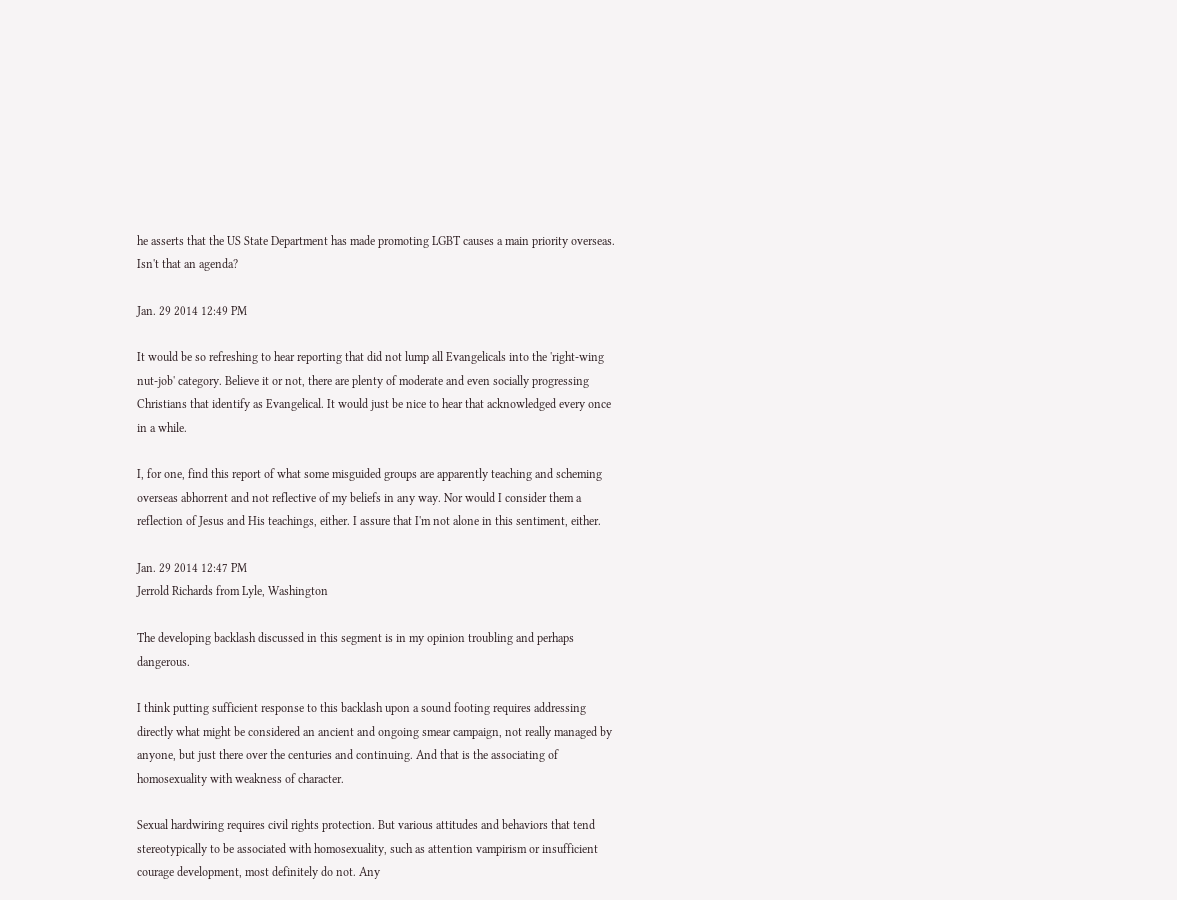he asserts that the US State Department has made promoting LGBT causes a main priority overseas. Isn't that an agenda?

Jan. 29 2014 12:49 PM

It would be so refreshing to hear reporting that did not lump all Evangelicals into the 'right-wing nut-job' category. Believe it or not, there are plenty of moderate and even socially progressing Christians that identify as Evangelical. It would just be nice to hear that acknowledged every once in a while.

I, for one, find this report of what some misguided groups are apparently teaching and scheming overseas abhorrent and not reflective of my beliefs in any way. Nor would I consider them a reflection of Jesus and His teachings, either. I assure that I'm not alone in this sentiment, either.

Jan. 29 2014 12:47 PM
Jerrold Richards from Lyle, Washington

The developing backlash discussed in this segment is in my opinion troubling and perhaps dangerous.

I think putting sufficient response to this backlash upon a sound footing requires addressing directly what might be considered an ancient and ongoing smear campaign, not really managed by anyone, but just there over the centuries and continuing. And that is the associating of homosexuality with weakness of character.

Sexual hardwiring requires civil rights protection. But various attitudes and behaviors that tend stereotypically to be associated with homosexuality, such as attention vampirism or insufficient courage development, most definitely do not. Any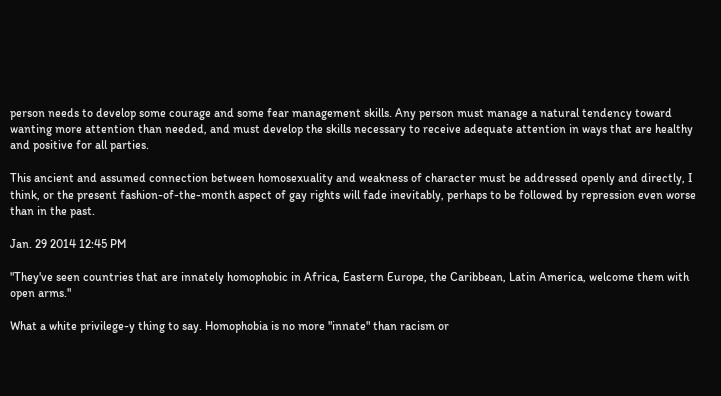person needs to develop some courage and some fear management skills. Any person must manage a natural tendency toward wanting more attention than needed, and must develop the skills necessary to receive adequate attention in ways that are healthy and positive for all parties.

This ancient and assumed connection between homosexuality and weakness of character must be addressed openly and directly, I think, or the present fashion-of-the-month aspect of gay rights will fade inevitably, perhaps to be followed by repression even worse than in the past.

Jan. 29 2014 12:45 PM

"They've seen countries that are innately homophobic in Africa, Eastern Europe, the Caribbean, Latin America, welcome them with open arms."

What a white privilege-y thing to say. Homophobia is no more "innate" than racism or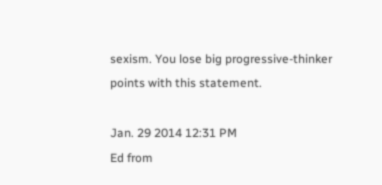sexism. You lose big progressive-thinker points with this statement.

Jan. 29 2014 12:31 PM
Ed from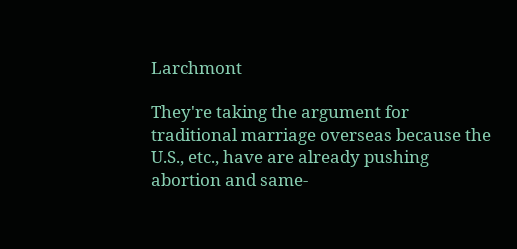Larchmont

They're taking the argument for traditional marriage overseas because the U.S., etc., have are already pushing abortion and same-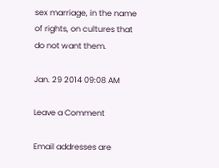sex marriage, in the name of rights, on cultures that do not want them.

Jan. 29 2014 09:08 AM

Leave a Comment

Email addresses are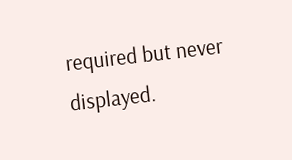required but never displayed.